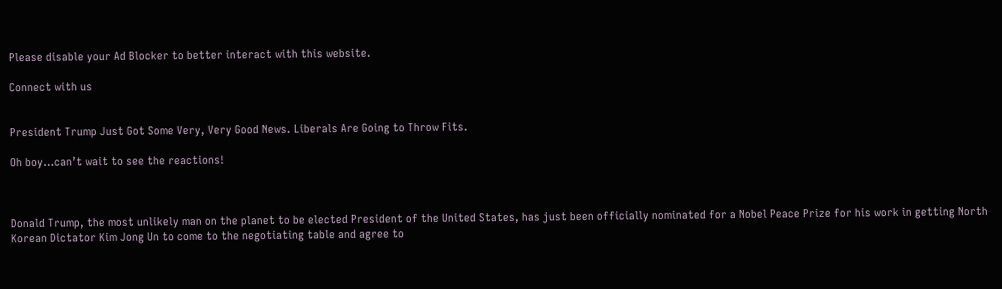Please disable your Ad Blocker to better interact with this website.

Connect with us


President Trump Just Got Some Very, Very Good News. Liberals Are Going to Throw Fits.

Oh boy…can’t wait to see the reactions!



Donald Trump, the most unlikely man on the planet to be elected President of the United States, has just been officially nominated for a Nobel Peace Prize for his work in getting North Korean Dictator Kim Jong Un to come to the negotiating table and agree to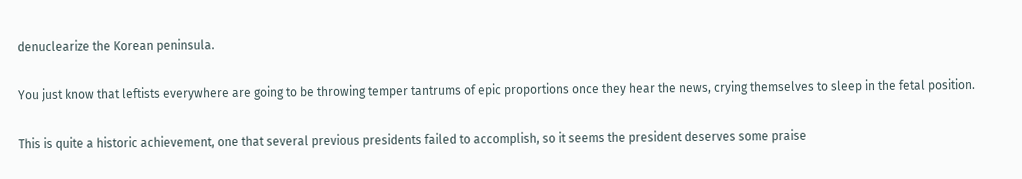denuclearize the Korean peninsula.

You just know that leftists everywhere are going to be throwing temper tantrums of epic proportions once they hear the news, crying themselves to sleep in the fetal position.

This is quite a historic achievement, one that several previous presidents failed to accomplish, so it seems the president deserves some praise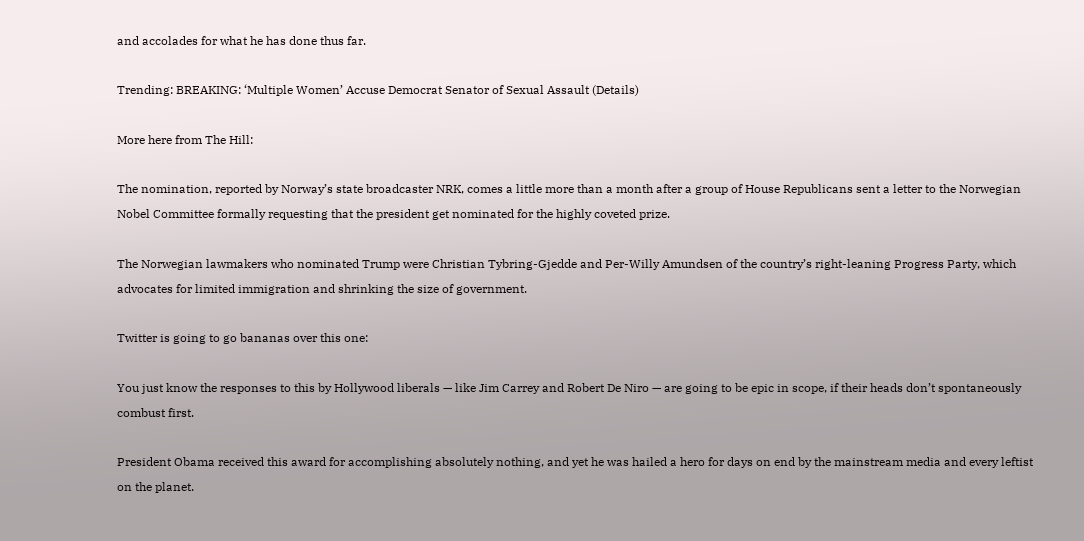and accolades for what he has done thus far.

Trending: BREAKING: ‘Multiple Women’ Accuse Democrat Senator of Sexual Assault (Details)

More here from The Hill:

The nomination, reported by Norway’s state broadcaster NRK, comes a little more than a month after a group of House Republicans sent a letter to the Norwegian Nobel Committee formally requesting that the president get nominated for the highly coveted prize.

The Norwegian lawmakers who nominated Trump were Christian Tybring-Gjedde and Per-Willy Amundsen of the country’s right-leaning Progress Party, which advocates for limited immigration and shrinking the size of government.

Twitter is going to go bananas over this one:

You just know the responses to this by Hollywood liberals — like Jim Carrey and Robert De Niro — are going to be epic in scope, if their heads don’t spontaneously combust first.

President Obama received this award for accomplishing absolutely nothing, and yet he was hailed a hero for days on end by the mainstream media and every leftist on the planet.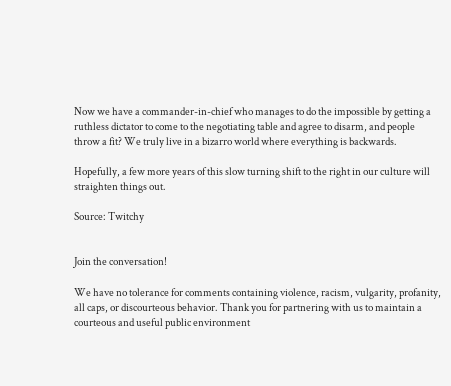Now we have a commander-in-chief who manages to do the impossible by getting a ruthless dictator to come to the negotiating table and agree to disarm, and people throw a fit? We truly live in a bizarro world where everything is backwards.

Hopefully, a few more years of this slow turning shift to the right in our culture will straighten things out.

Source: Twitchy


Join the conversation!

We have no tolerance for comments containing violence, racism, vulgarity, profanity, all caps, or discourteous behavior. Thank you for partnering with us to maintain a courteous and useful public environment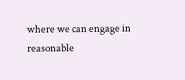where we can engage in reasonable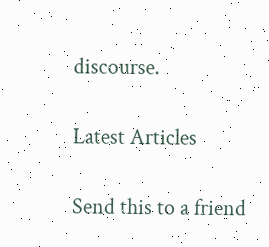discourse.

Latest Articles

Send this to a friend